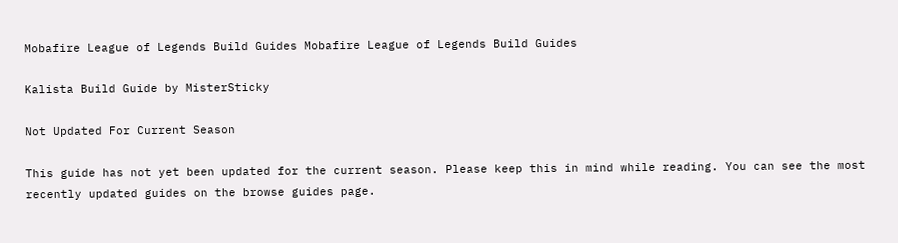Mobafire League of Legends Build Guides Mobafire League of Legends Build Guides

Kalista Build Guide by MisterSticky

Not Updated For Current Season

This guide has not yet been updated for the current season. Please keep this in mind while reading. You can see the most recently updated guides on the browse guides page.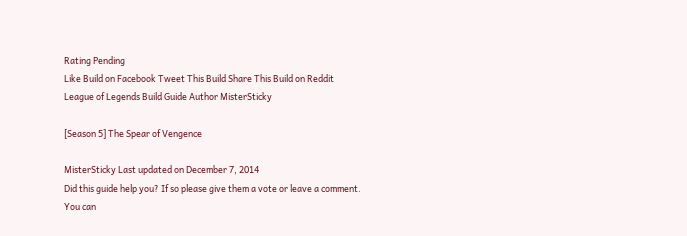Rating Pending
Like Build on Facebook Tweet This Build Share This Build on Reddit
League of Legends Build Guide Author MisterSticky

[Season 5] The Spear of Vengence

MisterSticky Last updated on December 7, 2014
Did this guide help you? If so please give them a vote or leave a comment. You can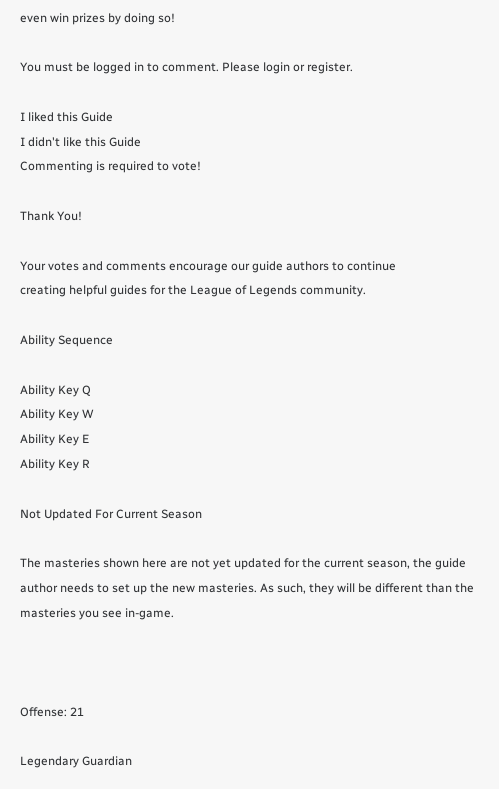even win prizes by doing so!

You must be logged in to comment. Please login or register.

I liked this Guide
I didn't like this Guide
Commenting is required to vote!

Thank You!

Your votes and comments encourage our guide authors to continue
creating helpful guides for the League of Legends community.

Ability Sequence

Ability Key Q
Ability Key W
Ability Key E
Ability Key R

Not Updated For Current Season

The masteries shown here are not yet updated for the current season, the guide author needs to set up the new masteries. As such, they will be different than the masteries you see in-game.



Offense: 21

Legendary Guardian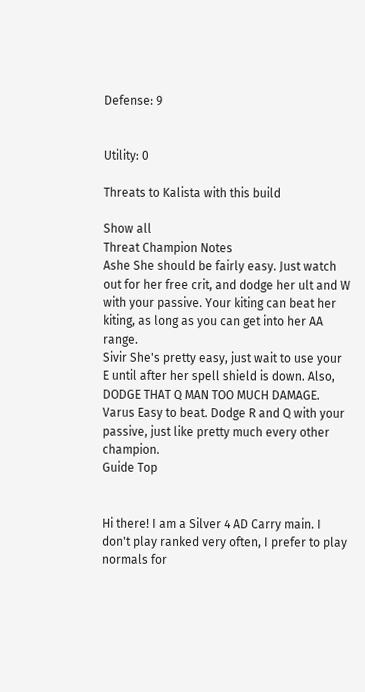Defense: 9


Utility: 0

Threats to Kalista with this build

Show all
Threat Champion Notes
Ashe She should be fairly easy. Just watch out for her free crit, and dodge her ult and W with your passive. Your kiting can beat her kiting, as long as you can get into her AA range.
Sivir She's pretty easy, just wait to use your E until after her spell shield is down. Also, DODGE THAT Q MAN TOO MUCH DAMAGE.
Varus Easy to beat. Dodge R and Q with your passive, just like pretty much every other champion.
Guide Top


Hi there! I am a Silver 4 AD Carry main. I don't play ranked very often, I prefer to play normals for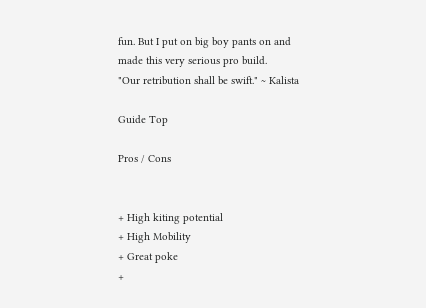fun. But I put on big boy pants on and made this very serious pro build.
"Our retribution shall be swift." ~ Kalista

Guide Top

Pros / Cons


+ High kiting potential
+ High Mobility
+ Great poke
+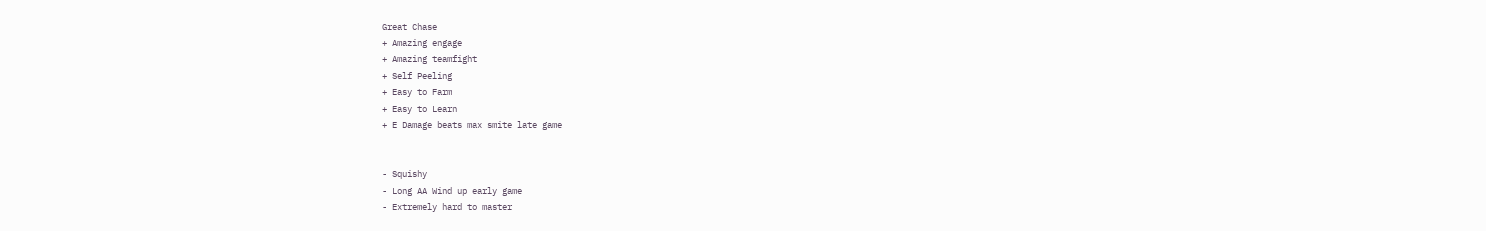Great Chase
+ Amazing engage
+ Amazing teamfight
+ Self Peeling
+ Easy to Farm
+ Easy to Learn
+ E Damage beats max smite late game


- Squishy
- Long AA Wind up early game
- Extremely hard to master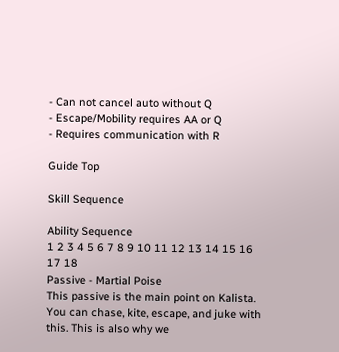- Can not cancel auto without Q
- Escape/Mobility requires AA or Q
- Requires communication with R

Guide Top

Skill Sequence

Ability Sequence
1 2 3 4 5 6 7 8 9 10 11 12 13 14 15 16 17 18
Passive - Martial Poise
This passive is the main point on Kalista. You can chase, kite, escape, and juke with this. This is also why we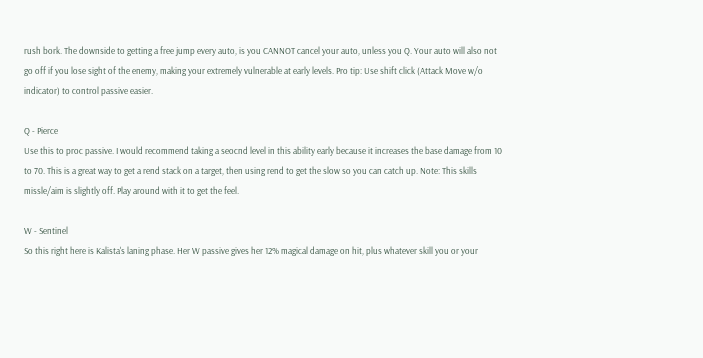rush bork. The downside to getting a free jump every auto, is you CANNOT cancel your auto, unless you Q. Your auto will also not go off if you lose sight of the enemy, making your extremely vulnerable at early levels. Pro tip: Use shift click (Attack Move w/o indicator) to control passive easier.

Q - Pierce
Use this to proc passive. I would recommend taking a seocnd level in this ability early because it increases the base damage from 10 to 70. This is a great way to get a rend stack on a target, then using rend to get the slow so you can catch up. Note: This skills missle/aim is slightly off. Play around with it to get the feel.

W - Sentinel
So this right here is Kalista's laning phase. Her W passive gives her 12% magical damage on hit, plus whatever skill you or your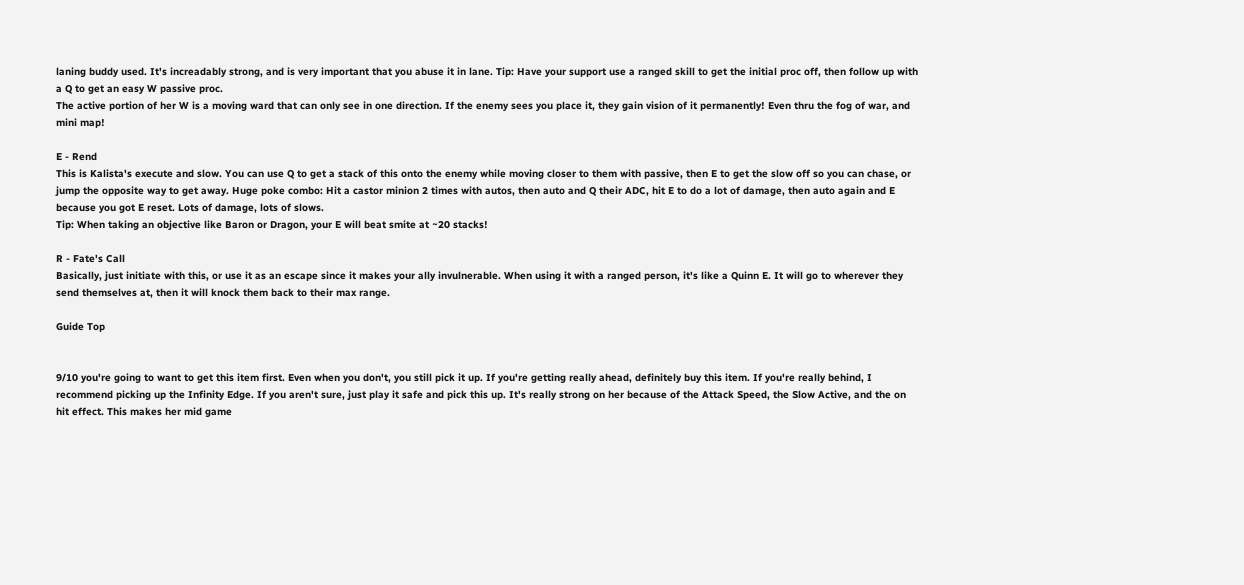laning buddy used. It's increadably strong, and is very important that you abuse it in lane. Tip: Have your support use a ranged skill to get the initial proc off, then follow up with a Q to get an easy W passive proc.
The active portion of her W is a moving ward that can only see in one direction. If the enemy sees you place it, they gain vision of it permanently! Even thru the fog of war, and mini map!

E - Rend
This is Kalista's execute and slow. You can use Q to get a stack of this onto the enemy while moving closer to them with passive, then E to get the slow off so you can chase, or jump the opposite way to get away. Huge poke combo: Hit a castor minion 2 times with autos, then auto and Q their ADC, hit E to do a lot of damage, then auto again and E because you got E reset. Lots of damage, lots of slows.
Tip: When taking an objective like Baron or Dragon, your E will beat smite at ~20 stacks!

R - Fate's Call
Basically, just initiate with this, or use it as an escape since it makes your ally invulnerable. When using it with a ranged person, it's like a Quinn E. It will go to wherever they send themselves at, then it will knock them back to their max range.

Guide Top


9/10 you're going to want to get this item first. Even when you don't, you still pick it up. If you're getting really ahead, definitely buy this item. If you're really behind, I recommend picking up the Infinity Edge. If you aren't sure, just play it safe and pick this up. It's really strong on her because of the Attack Speed, the Slow Active, and the on hit effect. This makes her mid game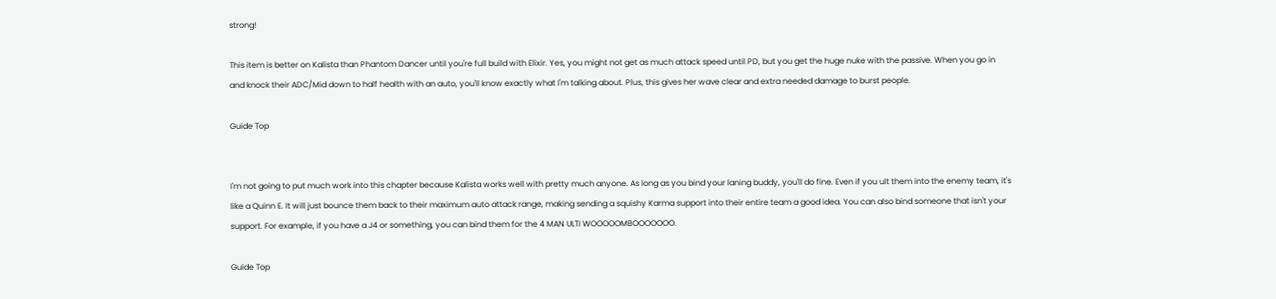strong!

This item is better on Kalista than Phantom Dancer until you're full build with Elixir. Yes, you might not get as much attack speed until PD, but you get the huge nuke with the passive. When you go in and knock their ADC/Mid down to half health with an auto, you'll know exactly what I'm talking about. Plus, this gives her wave clear and extra needed damage to burst people.

Guide Top


I'm not going to put much work into this chapter because Kalista works well with pretty much anyone. As long as you bind your laning buddy, you'll do fine. Even if you ult them into the enemy team, it's like a Quinn E. It will just bounce them back to their maximum auto attack range, making sending a squishy Karma support into their entire team a good idea. You can also bind someone that isn't your support. For example, if you have a J4 or something, you can bind them for the 4 MAN ULTI WOOOOOMBOOOOOOO.

Guide Top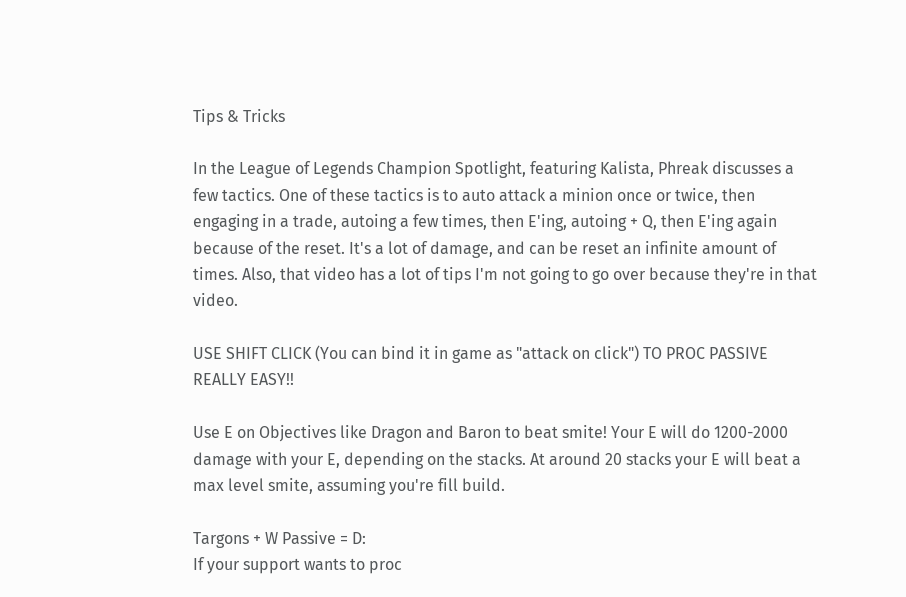Tips & Tricks

In the League of Legends Champion Spotlight, featuring Kalista, Phreak discusses a few tactics. One of these tactics is to auto attack a minion once or twice, then engaging in a trade, autoing a few times, then E'ing, autoing + Q, then E'ing again because of the reset. It's a lot of damage, and can be reset an infinite amount of times. Also, that video has a lot of tips I'm not going to go over because they're in that video.

USE SHIFT CLICK (You can bind it in game as "attack on click") TO PROC PASSIVE REALLY EASY!!

Use E on Objectives like Dragon and Baron to beat smite! Your E will do 1200-2000 damage with your E, depending on the stacks. At around 20 stacks your E will beat a max level smite, assuming you're fill build.

Targons + W Passive = D:
If your support wants to proc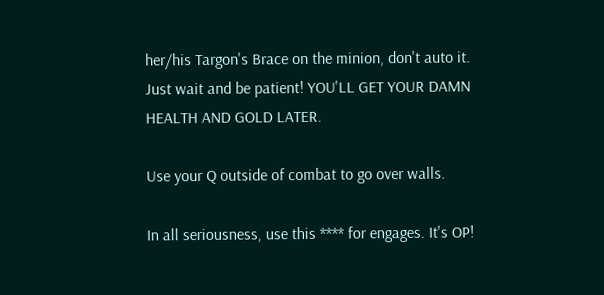her/his Targon's Brace on the minion, don't auto it. Just wait and be patient! YOU'LL GET YOUR DAMN HEALTH AND GOLD LATER.

Use your Q outside of combat to go over walls.

In all seriousness, use this **** for engages. It's OP!